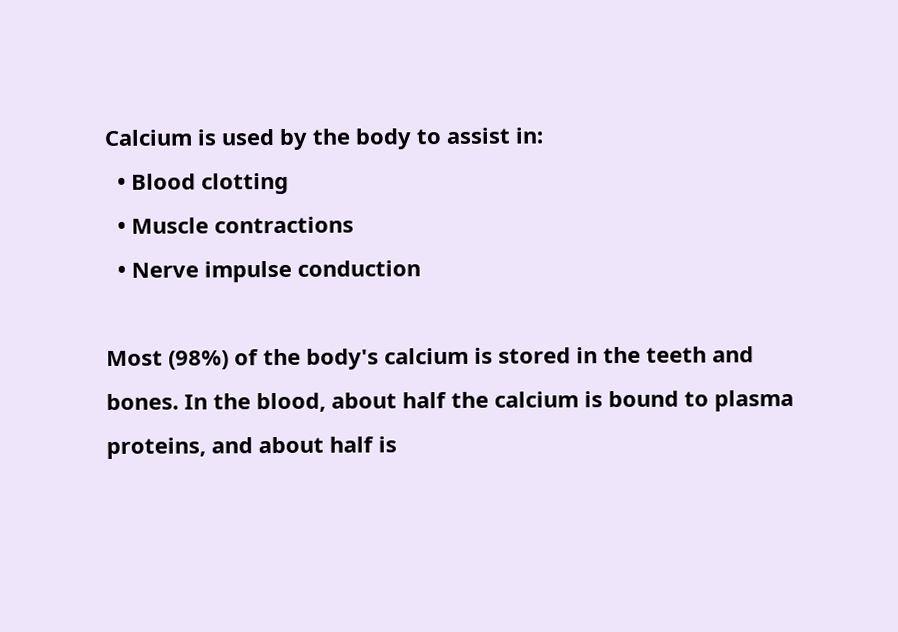Calcium is used by the body to assist in:
  • Blood clotting
  • Muscle contractions
  • Nerve impulse conduction

Most (98%) of the body's calcium is stored in the teeth and bones. In the blood, about half the calcium is bound to plasma proteins, and about half is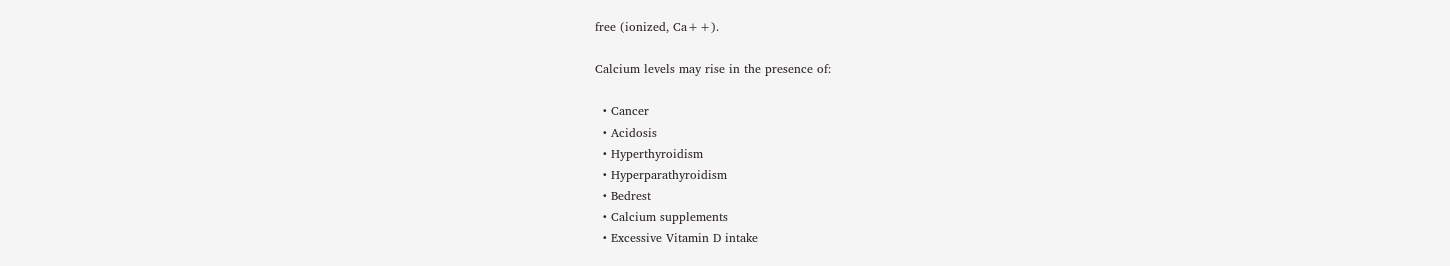free (ionized, Ca++).

Calcium levels may rise in the presence of:

  • Cancer
  • Acidosis
  • Hyperthyroidism
  • Hyperparathyroidism
  • Bedrest
  • Calcium supplements
  • Excessive Vitamin D intake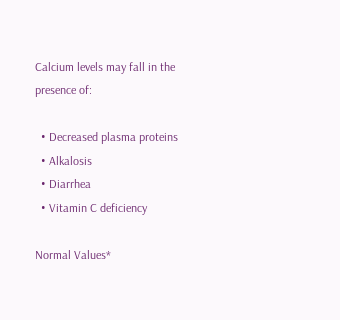Calcium levels may fall in the presence of:

  • Decreased plasma proteins
  • Alkalosis
  • Diarrhea
  • Vitamin C deficiency

Normal Values*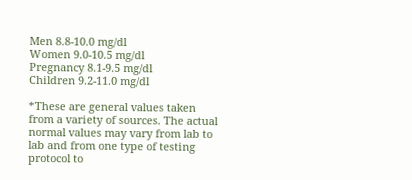Men 8.8-10.0 mg/dl
Women 9.0-10.5 mg/dl
Pregnancy 8.1-9.5 mg/dl
Children 9.2-11.0 mg/dl

*These are general values taken from a variety of sources. The actual normal values may vary from lab to lab and from one type of testing protocol to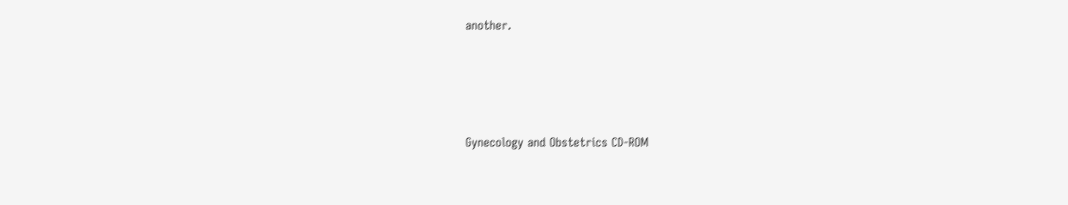another.




Gynecology and Obstetrics CD-ROM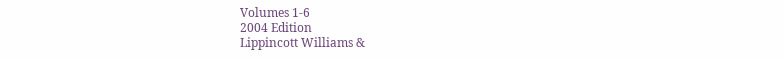Volumes 1-6
2004 Edition
Lippincott Williams &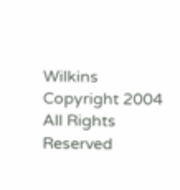Wilkins
Copyright 2004
All Rights Reserved